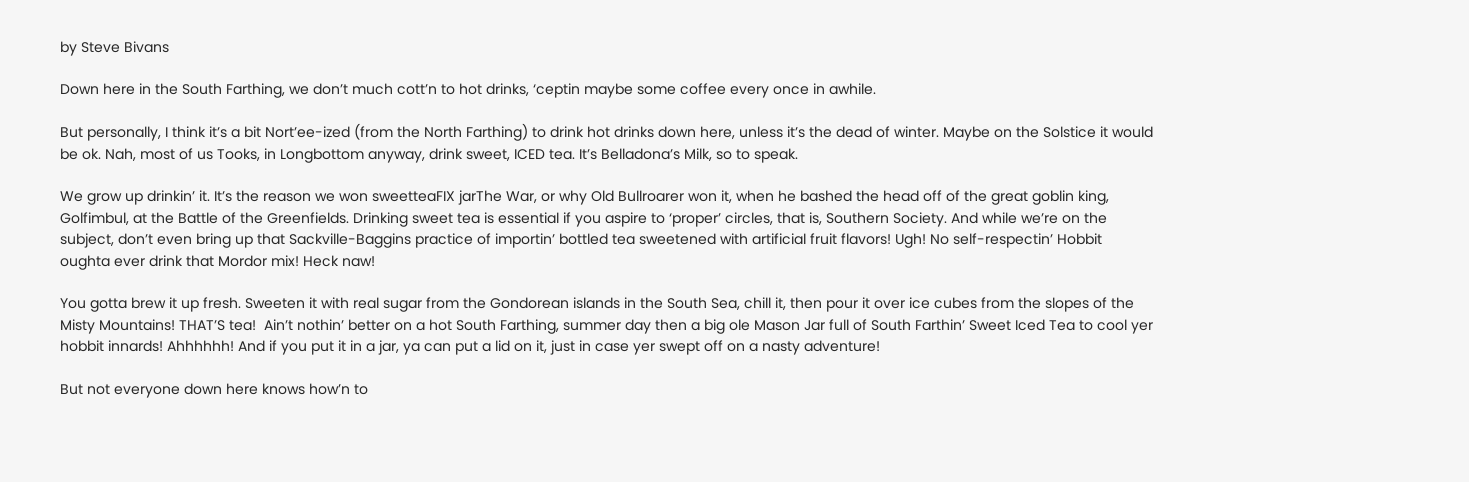by Steve Bivans

Down here in the South Farthing, we don’t much cott’n to hot drinks, ‘ceptin maybe some coffee every once in awhile.

But personally, I think it’s a bit Nort’ee-ized (from the North Farthing) to drink hot drinks down here, unless it’s the dead of winter. Maybe on the Solstice it would be ok. Nah, most of us Tooks, in Longbottom anyway, drink sweet, ICED tea. It’s Belladona’s Milk, so to speak.

We grow up drinkin’ it. It’s the reason we won sweetteaFIX jarThe War, or why Old Bullroarer won it, when he bashed the head off of the great goblin king, Golfimbul, at the Battle of the Greenfields. Drinking sweet tea is essential if you aspire to ‘proper’ circles, that is, Southern Society. And while we’re on the subject, don’t even bring up that Sackville-Baggins practice of importin’ bottled tea sweetened with artificial fruit flavors! Ugh! No self-respectin’ Hobbit oughta ever drink that Mordor mix! Heck naw!

You gotta brew it up fresh. Sweeten it with real sugar from the Gondorean islands in the South Sea, chill it, then pour it over ice cubes from the slopes of the Misty Mountains! THAT’S tea!  Ain’t nothin’ better on a hot South Farthing, summer day then a big ole Mason Jar full of South Farthin’ Sweet Iced Tea to cool yer hobbit innards! Ahhhhhh! And if you put it in a jar, ya can put a lid on it, just in case yer swept off on a nasty adventure!

But not everyone down here knows how’n to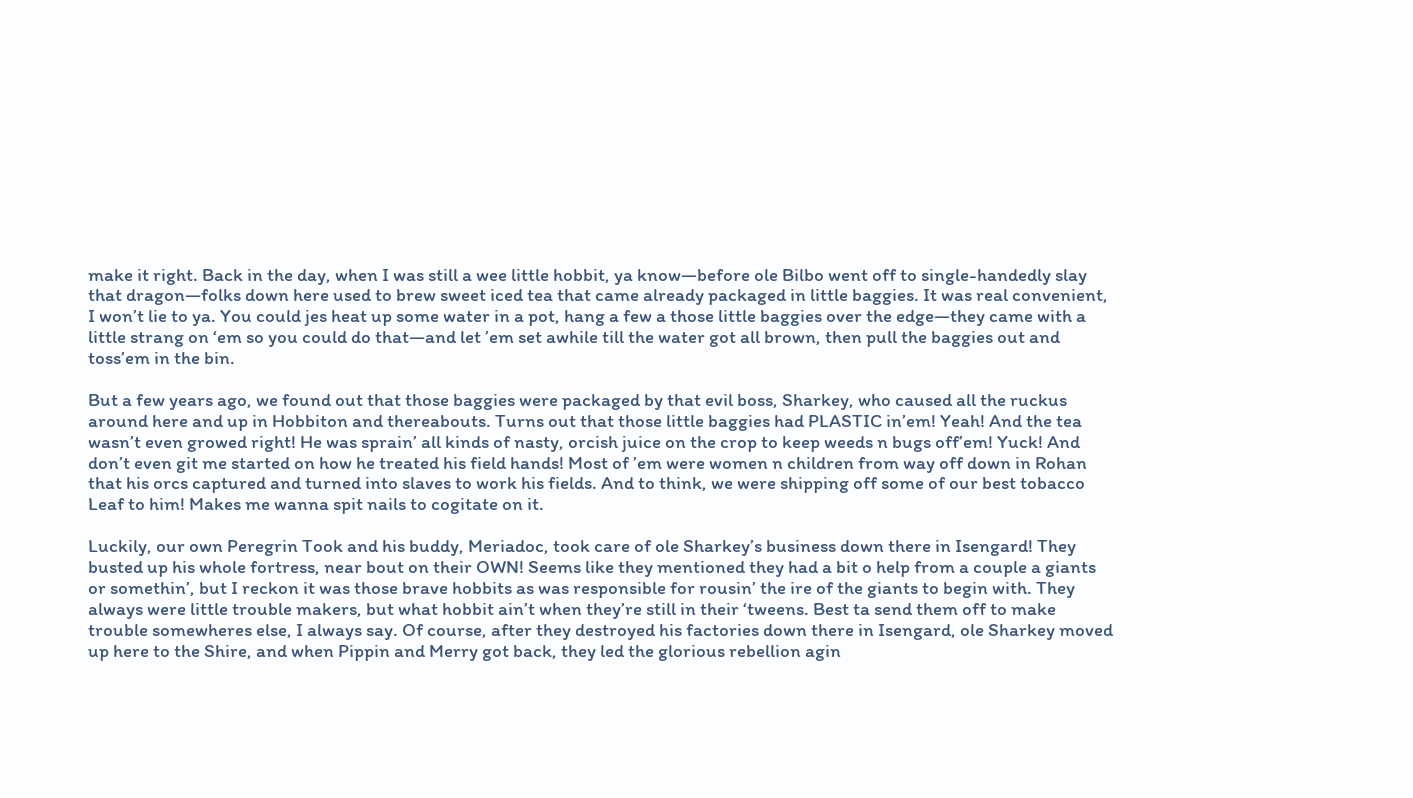make it right. Back in the day, when I was still a wee little hobbit, ya know—before ole Bilbo went off to single-handedly slay that dragon—folks down here used to brew sweet iced tea that came already packaged in little baggies. It was real convenient, I won’t lie to ya. You could jes heat up some water in a pot, hang a few a those little baggies over the edge—they came with a little strang on ‘em so you could do that—and let ’em set awhile till the water got all brown, then pull the baggies out and toss’em in the bin.

But a few years ago, we found out that those baggies were packaged by that evil boss, Sharkey, who caused all the ruckus around here and up in Hobbiton and thereabouts. Turns out that those little baggies had PLASTIC in’em! Yeah! And the tea wasn’t even growed right! He was sprain’ all kinds of nasty, orcish juice on the crop to keep weeds n bugs off’em! Yuck! And don’t even git me started on how he treated his field hands! Most of ’em were women n children from way off down in Rohan that his orcs captured and turned into slaves to work his fields. And to think, we were shipping off some of our best tobacco Leaf to him! Makes me wanna spit nails to cogitate on it.

Luckily, our own Peregrin Took and his buddy, Meriadoc, took care of ole Sharkey’s business down there in Isengard! They busted up his whole fortress, near bout on their OWN! Seems like they mentioned they had a bit o help from a couple a giants or somethin’, but I reckon it was those brave hobbits as was responsible for rousin’ the ire of the giants to begin with. They always were little trouble makers, but what hobbit ain’t when they’re still in their ‘tweens. Best ta send them off to make trouble somewheres else, I always say. Of course, after they destroyed his factories down there in Isengard, ole Sharkey moved up here to the Shire, and when Pippin and Merry got back, they led the glorious rebellion agin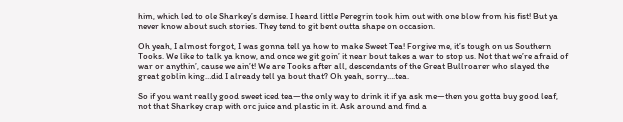him, which led to ole Sharkey’s demise. I heard little Peregrin took him out with one blow from his fist! But ya never know about such stories. They tend to git bent outta shape on occasion.

Oh yeah, I almost forgot, I was gonna tell ya how to make Sweet Tea! Forgive me, it’s tough on us Southern Tooks. We like to talk ya know, and once we git goin’ it near bout takes a war to stop us. Not that we’re afraid of war or anythin’, cause we ain’t! We are Tooks after all, descendants of the Great Bullroarer who slayed the great goblin king…did I already tell ya bout that? Oh yeah, sorry….tea.

So if you want really good sweet iced tea—the only way to drink it if ya ask me—then you gotta buy good leaf, not that Sharkey crap with orc juice and plastic in it. Ask around and find a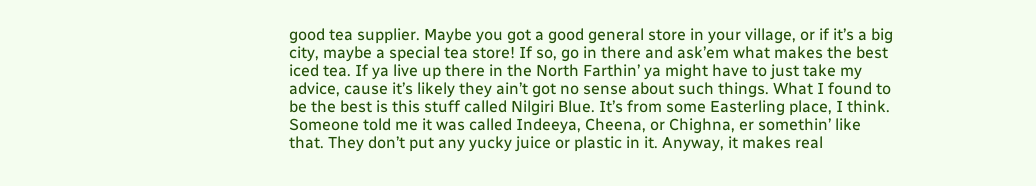good tea supplier. Maybe you got a good general store in your village, or if it’s a big city, maybe a special tea store! If so, go in there and ask’em what makes the best iced tea. If ya live up there in the North Farthin’ ya might have to just take my advice, cause it’s likely they ain’t got no sense about such things. What I found to be the best is this stuff called Nilgiri Blue. It’s from some Easterling place, I think. Someone told me it was called Indeeya, Cheena, or Chighna, er somethin’ like that. They don’t put any yucky juice or plastic in it. Anyway, it makes real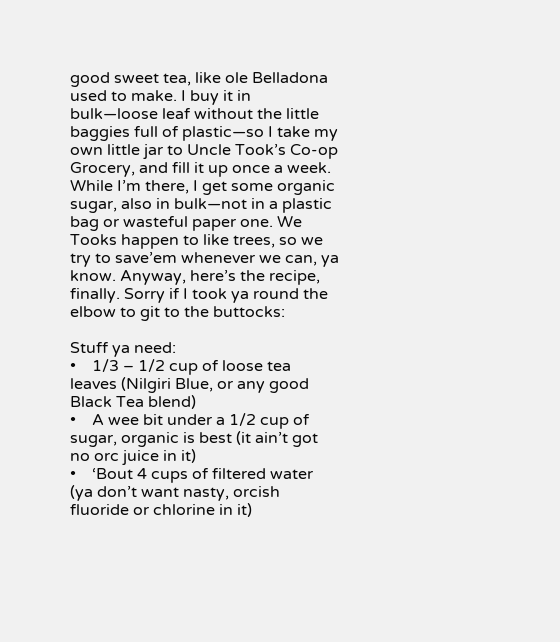good sweet tea, like ole Belladona used to make. I buy it in bulk—loose leaf without the little baggies full of plastic—so I take my own little jar to Uncle Took’s Co-op Grocery, and fill it up once a week. While I’m there, I get some organic sugar, also in bulk—not in a plastic bag or wasteful paper one. We Tooks happen to like trees, so we try to save’em whenever we can, ya know. Anyway, here’s the recipe, finally. Sorry if I took ya round the elbow to git to the buttocks:

Stuff ya need:
•    1/3 – 1/2 cup of loose tea leaves (Nilgiri Blue, or any good Black Tea blend)
•    A wee bit under a 1/2 cup of sugar, organic is best (it ain’t got no orc juice in it)
•    ‘Bout 4 cups of filtered water (ya don’t want nasty, orcish fluoride or chlorine in it)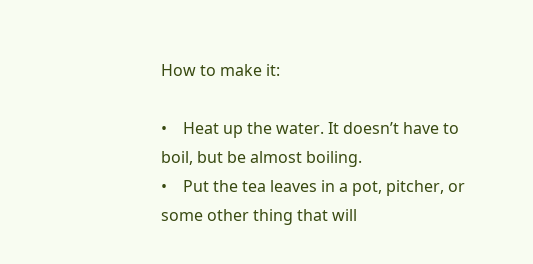How to make it:

•    Heat up the water. It doesn’t have to boil, but be almost boiling.
•    Put the tea leaves in a pot, pitcher, or some other thing that will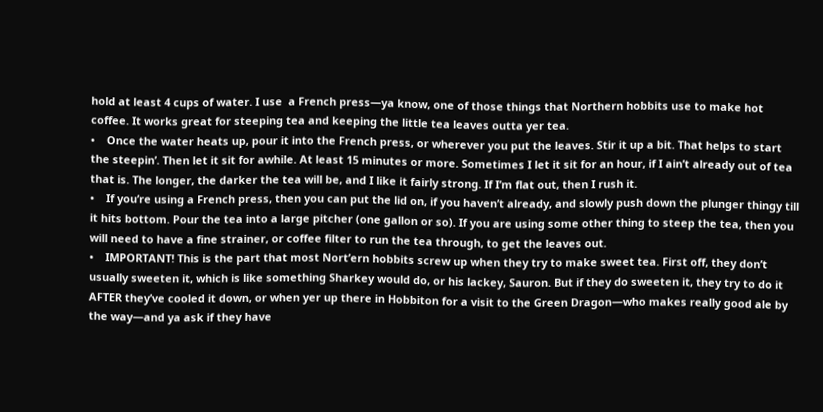hold at least 4 cups of water. I use  a French press—ya know, one of those things that Northern hobbits use to make hot coffee. It works great for steeping tea and keeping the little tea leaves outta yer tea.
•    Once the water heats up, pour it into the French press, or wherever you put the leaves. Stir it up a bit. That helps to start the steepin’. Then let it sit for awhile. At least 15 minutes or more. Sometimes I let it sit for an hour, if I ain’t already out of tea that is. The longer, the darker the tea will be, and I like it fairly strong. If I’m flat out, then I rush it.
•    If you’re using a French press, then you can put the lid on, if you haven’t already, and slowly push down the plunger thingy till it hits bottom. Pour the tea into a large pitcher (one gallon or so). If you are using some other thing to steep the tea, then you will need to have a fine strainer, or coffee filter to run the tea through, to get the leaves out.
•    IMPORTANT! This is the part that most Nort’ern hobbits screw up when they try to make sweet tea. First off, they don’t usually sweeten it, which is like something Sharkey would do, or his lackey, Sauron. But if they do sweeten it, they try to do it AFTER they’ve cooled it down, or when yer up there in Hobbiton for a visit to the Green Dragon—who makes really good ale by the way—and ya ask if they have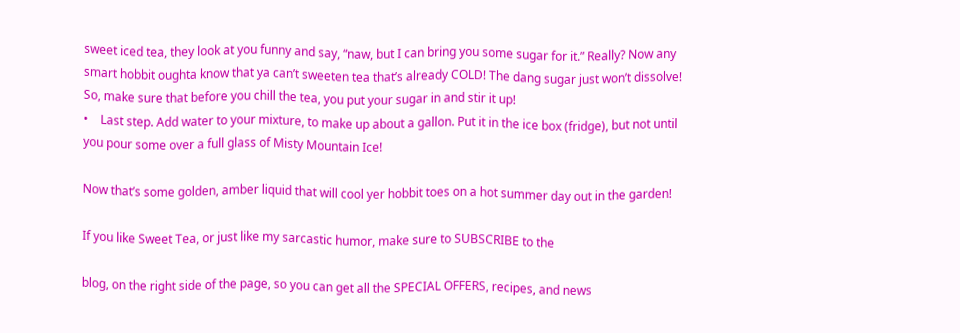sweet iced tea, they look at you funny and say, “naw, but I can bring you some sugar for it.” Really? Now any smart hobbit oughta know that ya can’t sweeten tea that’s already COLD! The dang sugar just won’t dissolve! So, make sure that before you chill the tea, you put your sugar in and stir it up!
•    Last step. Add water to your mixture, to make up about a gallon. Put it in the ice box (fridge), but not until you pour some over a full glass of Misty Mountain Ice!

Now that’s some golden, amber liquid that will cool yer hobbit toes on a hot summer day out in the garden!

If you like Sweet Tea, or just like my sarcastic humor, make sure to SUBSCRIBE to the

blog, on the right side of the page, so you can get all the SPECIAL OFFERS, recipes, and news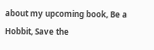about my upcoming book, Be a Hobbit, Save the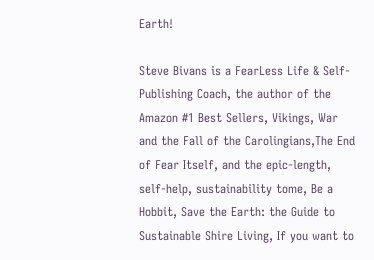Earth!

Steve Bivans is a FearLess Life & Self-Publishing Coach, the author of the Amazon #1 Best Sellers, Vikings, War and the Fall of the Carolingians,The End of Fear Itself, and the epic-length, self-help, sustainability tome, Be a Hobbit, Save the Earth: the Guide to Sustainable Shire Living, If you want to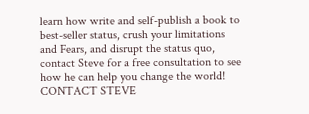learn how write and self-publish a book to best-seller status, crush your limitations and Fears, and disrupt the status quo, contact Steve for a free consultation to see how he can help you change the world! CONTACT STEVE